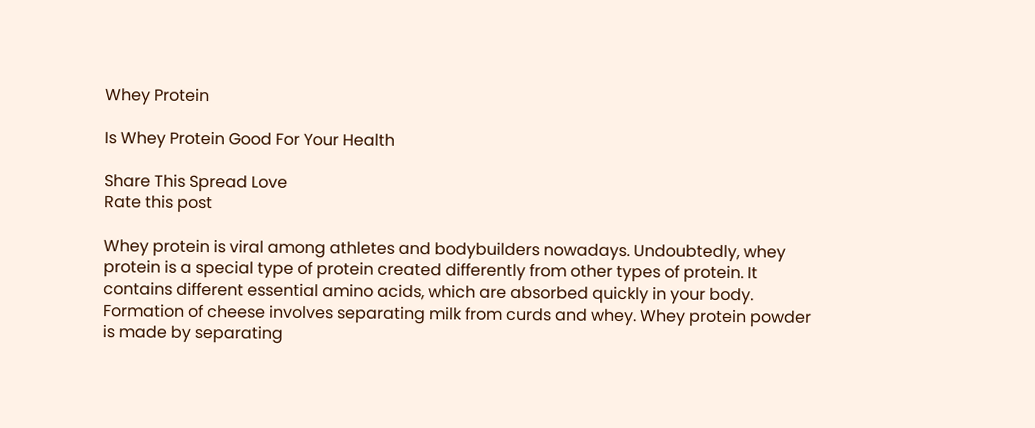Whey Protein

Is Whey Protein Good For Your Health

Share This Spread Love
Rate this post

Whey protein is viral among athletes and bodybuilders nowadays. Undoubtedly, whey protein is a special type of protein created differently from other types of protein. It contains different essential amino acids, which are absorbed quickly in your body. Formation of cheese involves separating milk from curds and whey. Whey protein powder is made by separating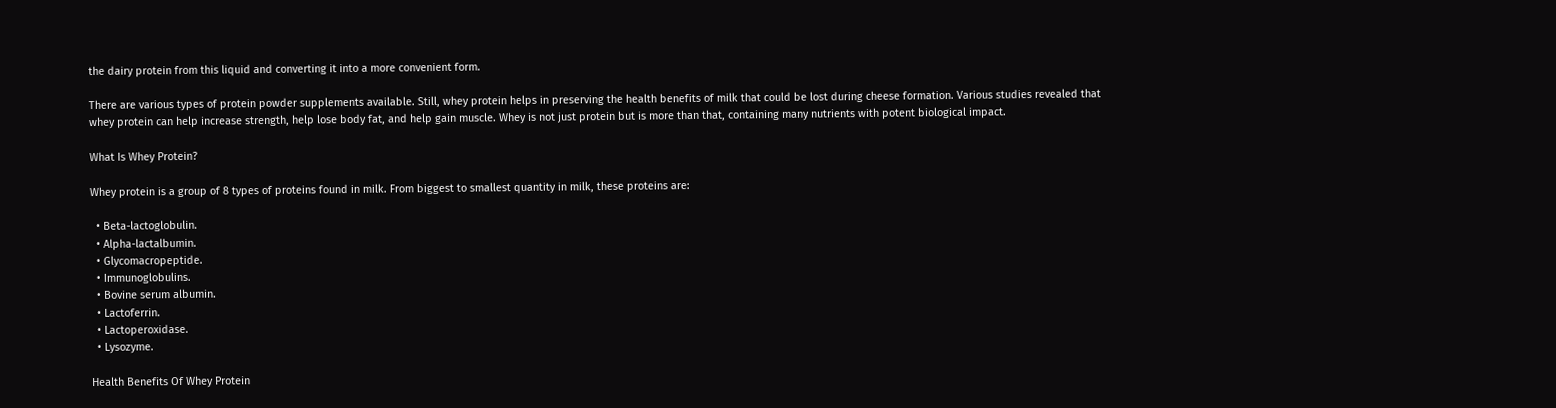the dairy protein from this liquid and converting it into a more convenient form.

There are various types of protein powder supplements available. Still, whey protein helps in preserving the health benefits of milk that could be lost during cheese formation. Various studies revealed that whey protein can help increase strength, help lose body fat, and help gain muscle. Whey is not just protein but is more than that, containing many nutrients with potent biological impact.

What Is Whey Protein?

Whey protein is a group of 8 types of proteins found in milk. From biggest to smallest quantity in milk, these proteins are:

  • Beta-lactoglobulin.
  • Alpha-lactalbumin.
  • Glycomacropeptide.
  • Immunoglobulins.
  • Bovine serum albumin.
  • Lactoferrin.
  • Lactoperoxidase.
  • Lysozyme.

Health Benefits Of Whey Protein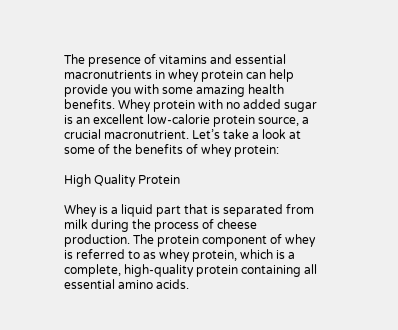The presence of vitamins and essential macronutrients in whey protein can help provide you with some amazing health benefits. Whey protein with no added sugar is an excellent low-calorie protein source, a crucial macronutrient. Let’s take a look at some of the benefits of whey protein:

High Quality Protein

Whey is a liquid part that is separated from milk during the process of cheese production. The protein component of whey is referred to as whey protein, which is a complete, high-quality protein containing all essential amino acids.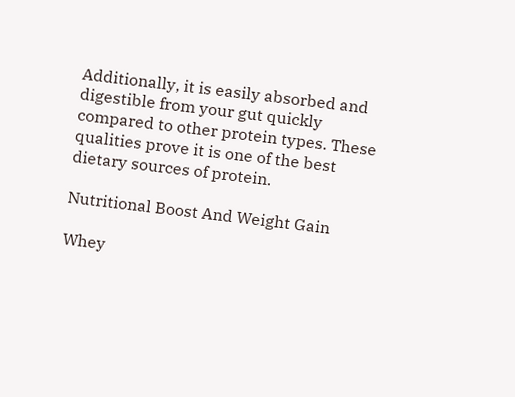Additionally, it is easily absorbed and digestible from your gut quickly compared to other protein types. These qualities prove it is one of the best dietary sources of protein.

Nutritional Boost And Weight Gain

Whey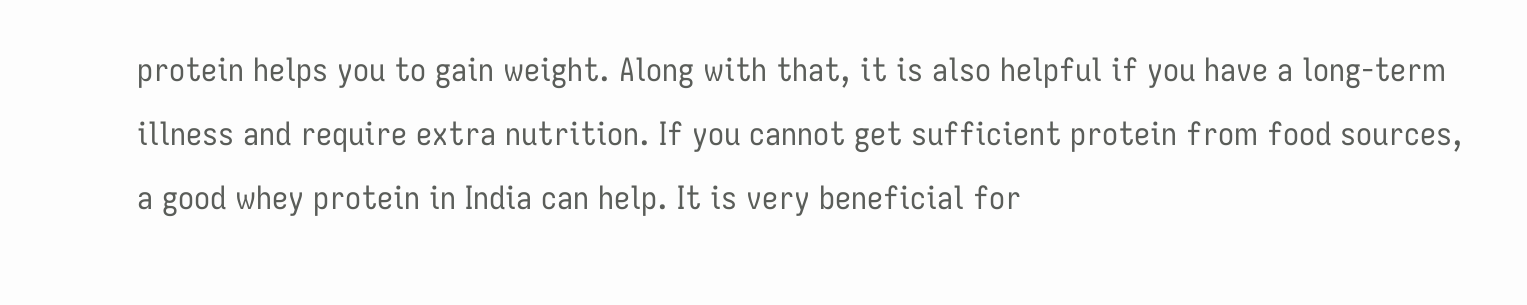protein helps you to gain weight. Along with that, it is also helpful if you have a long-term illness and require extra nutrition. If you cannot get sufficient protein from food sources, a good whey protein in India can help. It is very beneficial for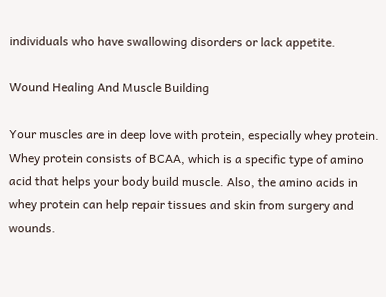individuals who have swallowing disorders or lack appetite.

Wound Healing And Muscle Building

Your muscles are in deep love with protein, especially whey protein. Whey protein consists of BCAA, which is a specific type of amino acid that helps your body build muscle. Also, the amino acids in whey protein can help repair tissues and skin from surgery and wounds.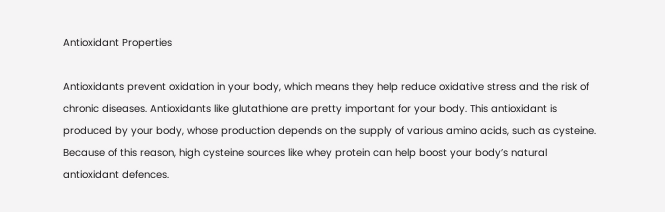Antioxidant Properties

Antioxidants prevent oxidation in your body, which means they help reduce oxidative stress and the risk of chronic diseases. Antioxidants like glutathione are pretty important for your body. This antioxidant is produced by your body, whose production depends on the supply of various amino acids, such as cysteine. Because of this reason, high cysteine sources like whey protein can help boost your body’s natural antioxidant defences.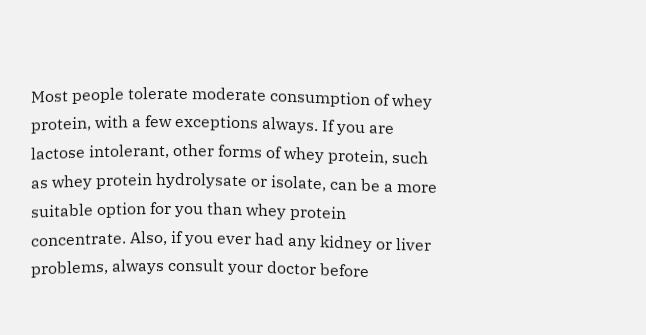Most people tolerate moderate consumption of whey protein, with a few exceptions always. If you are lactose intolerant, other forms of whey protein, such as whey protein hydrolysate or isolate, can be a more suitable option for you than whey protein concentrate. Also, if you ever had any kidney or liver problems, always consult your doctor before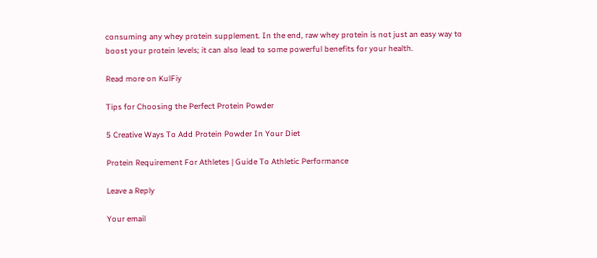consuming any whey protein supplement. In the end, raw whey protein is not just an easy way to boost your protein levels; it can also lead to some powerful benefits for your health.

Read more on KulFiy

Tips for Choosing the Perfect Protein Powder

5 Creative Ways To Add Protein Powder In Your Diet

Protein Requirement For Athletes | Guide To Athletic Performance

Leave a Reply

Your email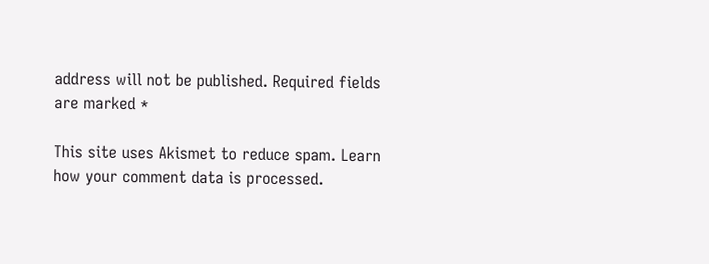address will not be published. Required fields are marked *

This site uses Akismet to reduce spam. Learn how your comment data is processed.